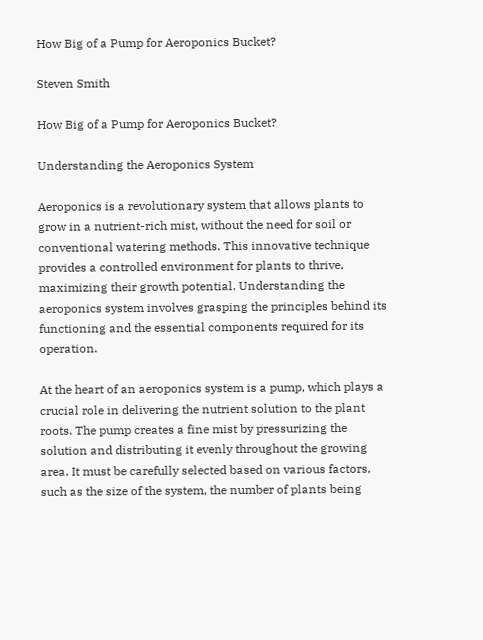How Big of a Pump for Aeroponics Bucket?

Steven Smith

How Big of a Pump for Aeroponics Bucket?

Understanding the Aeroponics System

Aeroponics is a revolutionary system that allows plants to grow in a nutrient-rich mist, without the need for soil or conventional watering methods. This innovative technique provides a controlled environment for plants to thrive, maximizing their growth potential. Understanding the aeroponics system involves grasping the principles behind its functioning and the essential components required for its operation.

At the heart of an aeroponics system is a pump, which plays a crucial role in delivering the nutrient solution to the plant roots. The pump creates a fine mist by pressurizing the solution and distributing it evenly throughout the growing area. It must be carefully selected based on various factors, such as the size of the system, the number of plants being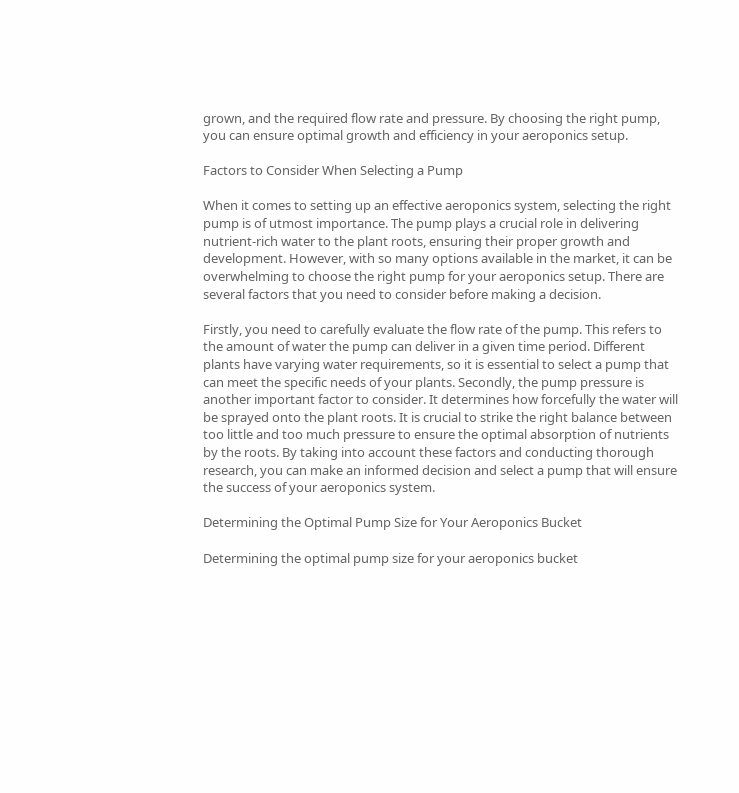grown, and the required flow rate and pressure. By choosing the right pump, you can ensure optimal growth and efficiency in your aeroponics setup.

Factors to Consider When Selecting a Pump

When it comes to setting up an effective aeroponics system, selecting the right pump is of utmost importance. The pump plays a crucial role in delivering nutrient-rich water to the plant roots, ensuring their proper growth and development. However, with so many options available in the market, it can be overwhelming to choose the right pump for your aeroponics setup. There are several factors that you need to consider before making a decision.

Firstly, you need to carefully evaluate the flow rate of the pump. This refers to the amount of water the pump can deliver in a given time period. Different plants have varying water requirements, so it is essential to select a pump that can meet the specific needs of your plants. Secondly, the pump pressure is another important factor to consider. It determines how forcefully the water will be sprayed onto the plant roots. It is crucial to strike the right balance between too little and too much pressure to ensure the optimal absorption of nutrients by the roots. By taking into account these factors and conducting thorough research, you can make an informed decision and select a pump that will ensure the success of your aeroponics system.

Determining the Optimal Pump Size for Your Aeroponics Bucket

Determining the optimal pump size for your aeroponics bucket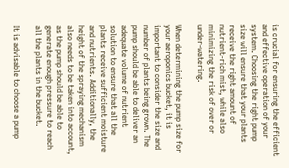is crucial for ensuring the efficient and effective operation of your system. Choosing the right pump size will ensure that your plants receive the right amount of nutrient-rich mist, while also minimizing the risk of over or under-watering.

When determining the pump size for your aeroponics bucket, it is important to consider the size and number of plants being grown. The pump should be able to deliver an adequate volume of nutrient solution to ensure that all the plants receive sufficient moisture and nutrients. Additionally, the height of the spraying mechanism also needs to be taken into account, as the pump should be able to generate enough pressure to reach all the plants in the bucket.

It is advisable to choose a pump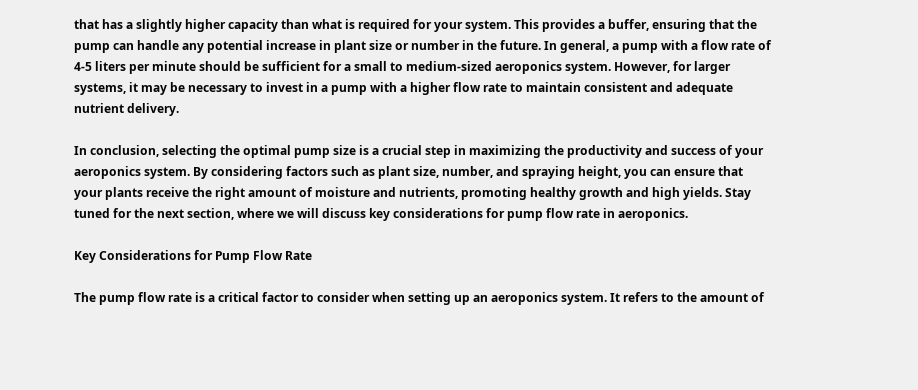that has a slightly higher capacity than what is required for your system. This provides a buffer, ensuring that the pump can handle any potential increase in plant size or number in the future. In general, a pump with a flow rate of 4-5 liters per minute should be sufficient for a small to medium-sized aeroponics system. However, for larger systems, it may be necessary to invest in a pump with a higher flow rate to maintain consistent and adequate nutrient delivery.

In conclusion, selecting the optimal pump size is a crucial step in maximizing the productivity and success of your aeroponics system. By considering factors such as plant size, number, and spraying height, you can ensure that your plants receive the right amount of moisture and nutrients, promoting healthy growth and high yields. Stay tuned for the next section, where we will discuss key considerations for pump flow rate in aeroponics.

Key Considerations for Pump Flow Rate

The pump flow rate is a critical factor to consider when setting up an aeroponics system. It refers to the amount of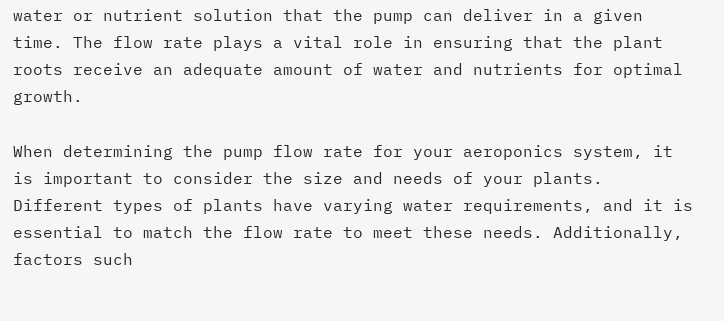water or nutrient solution that the pump can deliver in a given time. The flow rate plays a vital role in ensuring that the plant roots receive an adequate amount of water and nutrients for optimal growth.

When determining the pump flow rate for your aeroponics system, it is important to consider the size and needs of your plants. Different types of plants have varying water requirements, and it is essential to match the flow rate to meet these needs. Additionally, factors such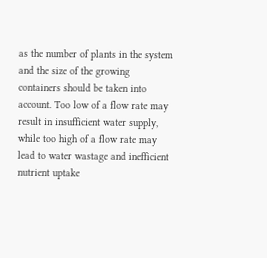as the number of plants in the system and the size of the growing containers should be taken into account. Too low of a flow rate may result in insufficient water supply, while too high of a flow rate may lead to water wastage and inefficient nutrient uptake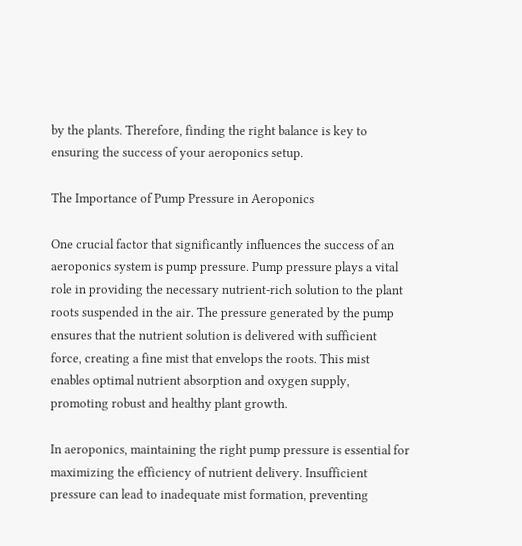by the plants. Therefore, finding the right balance is key to ensuring the success of your aeroponics setup.

The Importance of Pump Pressure in Aeroponics

One crucial factor that significantly influences the success of an aeroponics system is pump pressure. Pump pressure plays a vital role in providing the necessary nutrient-rich solution to the plant roots suspended in the air. The pressure generated by the pump ensures that the nutrient solution is delivered with sufficient force, creating a fine mist that envelops the roots. This mist enables optimal nutrient absorption and oxygen supply, promoting robust and healthy plant growth.

In aeroponics, maintaining the right pump pressure is essential for maximizing the efficiency of nutrient delivery. Insufficient pressure can lead to inadequate mist formation, preventing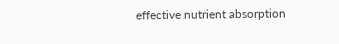effective nutrient absorption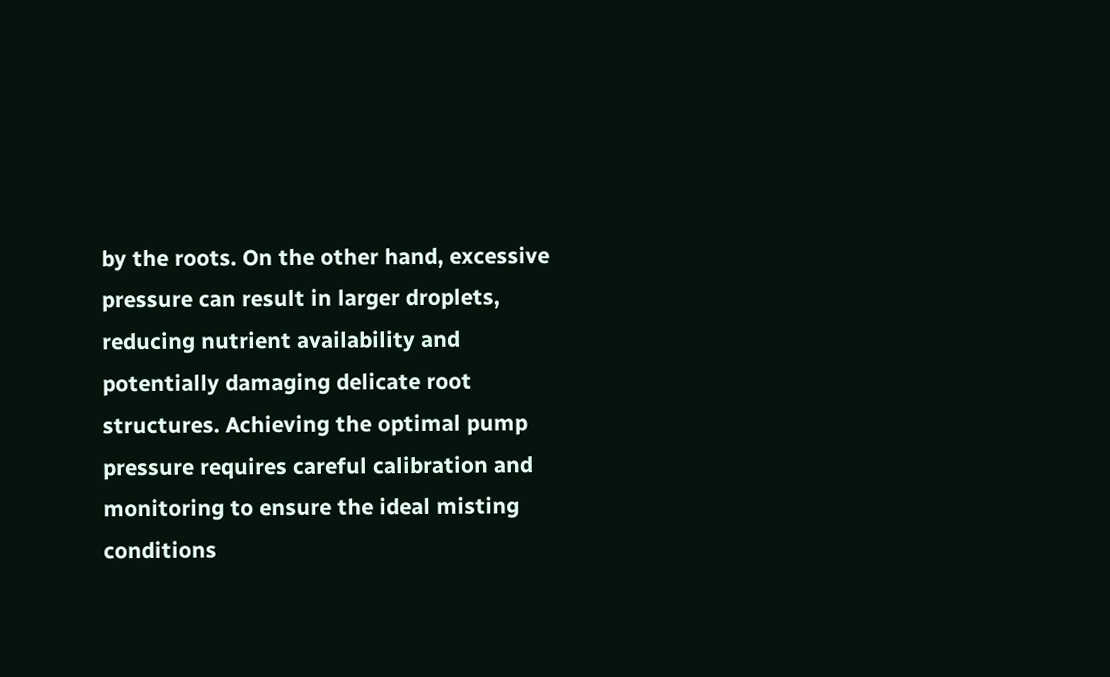by the roots. On the other hand, excessive pressure can result in larger droplets, reducing nutrient availability and potentially damaging delicate root structures. Achieving the optimal pump pressure requires careful calibration and monitoring to ensure the ideal misting conditions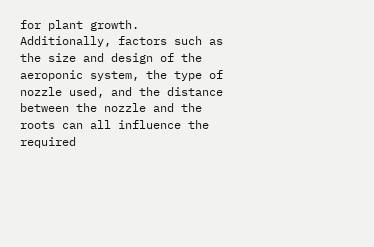for plant growth. Additionally, factors such as the size and design of the aeroponic system, the type of nozzle used, and the distance between the nozzle and the roots can all influence the required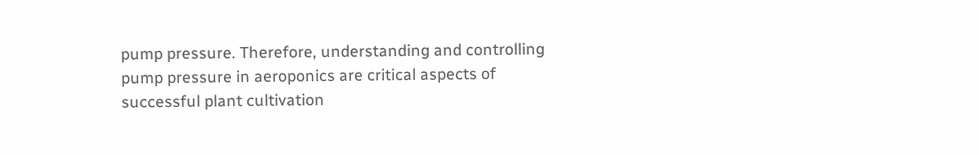pump pressure. Therefore, understanding and controlling pump pressure in aeroponics are critical aspects of successful plant cultivation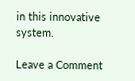in this innovative system.

Leave a Comment